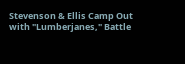Stevenson & Ellis Camp Out with "Lumberjanes," Battle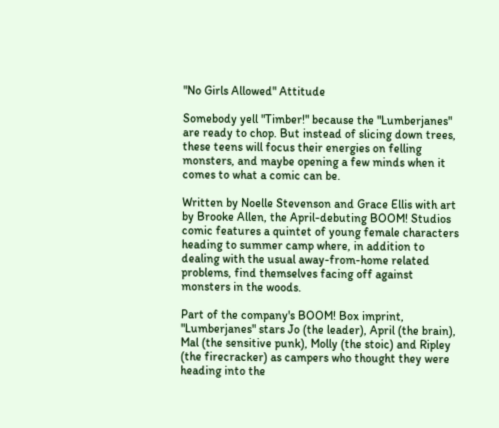"No Girls Allowed" Attitude

Somebody yell "Timber!" because the "Lumberjanes" are ready to chop. But instead of slicing down trees, these teens will focus their energies on felling monsters, and maybe opening a few minds when it comes to what a comic can be.

Written by Noelle Stevenson and Grace Ellis with art by Brooke Allen, the April-debuting BOOM! Studios comic features a quintet of young female characters heading to summer camp where, in addition to dealing with the usual away-from-home related problems, find themselves facing off against monsters in the woods.

Part of the company's BOOM! Box imprint, "Lumberjanes" stars Jo (the leader), April (the brain), Mal (the sensitive punk), Molly (the stoic) and Ripley (the firecracker) as campers who thought they were heading into the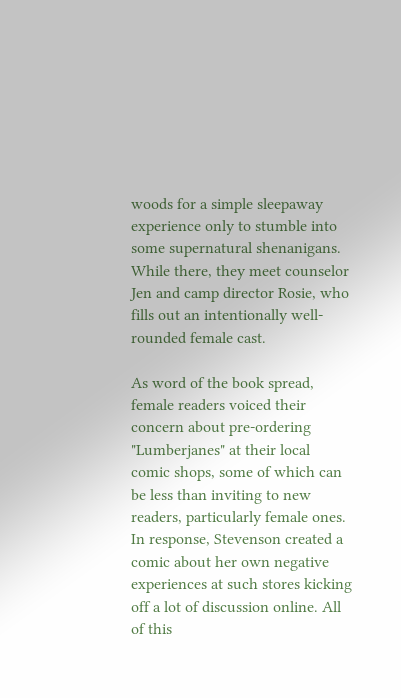woods for a simple sleepaway experience only to stumble into some supernatural shenanigans. While there, they meet counselor Jen and camp director Rosie, who fills out an intentionally well-rounded female cast.

As word of the book spread, female readers voiced their concern about pre-ordering "Lumberjanes" at their local comic shops, some of which can be less than inviting to new readers, particularly female ones. In response, Stevenson created a comic about her own negative experiences at such stores kicking off a lot of discussion online. All of this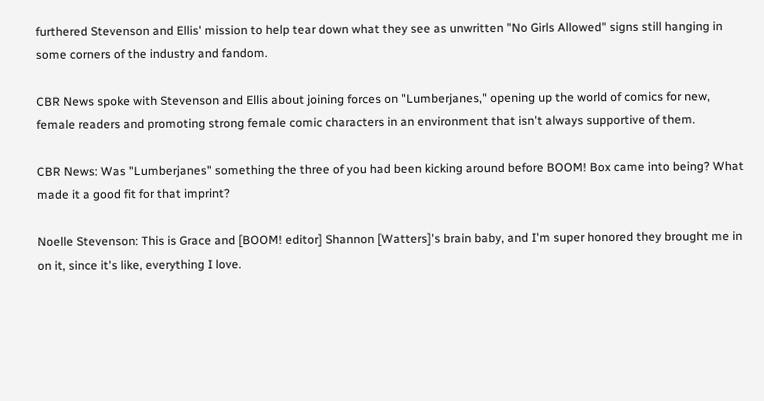furthered Stevenson and Ellis' mission to help tear down what they see as unwritten "No Girls Allowed" signs still hanging in some corners of the industry and fandom.

CBR News spoke with Stevenson and Ellis about joining forces on "Lumberjanes," opening up the world of comics for new, female readers and promoting strong female comic characters in an environment that isn't always supportive of them.

CBR News: Was "Lumberjanes" something the three of you had been kicking around before BOOM! Box came into being? What made it a good fit for that imprint?

Noelle Stevenson: This is Grace and [BOOM! editor] Shannon [Watters]'s brain baby, and I'm super honored they brought me in on it, since it's like, everything I love.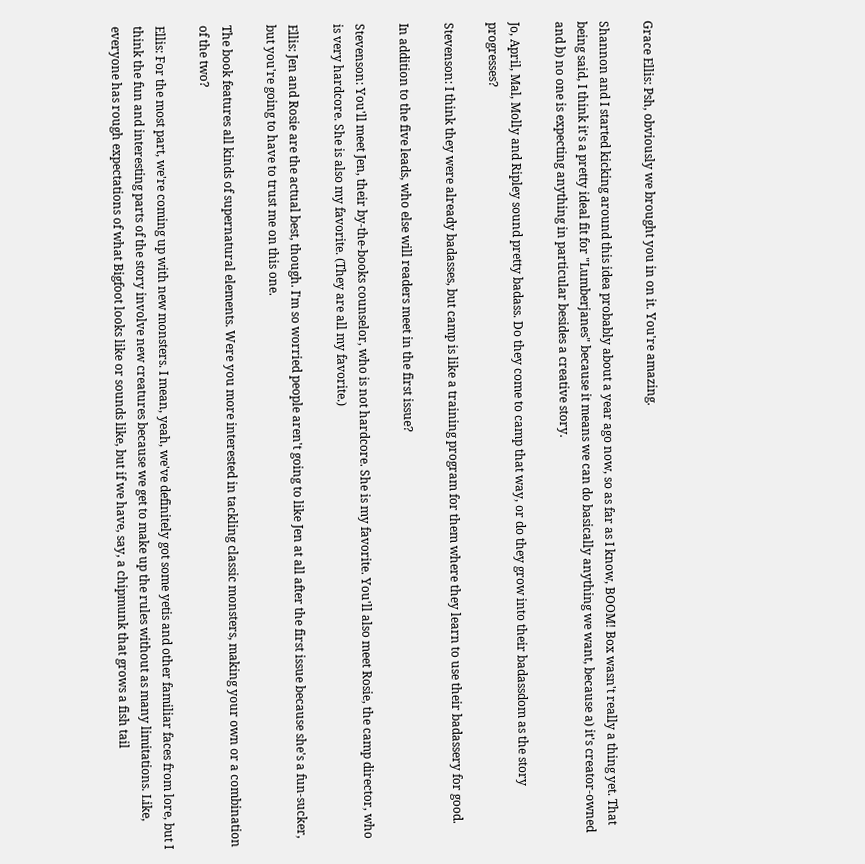Grace Ellis: Psh, obviously we brought you in on it. You're amazing.

Shannon and I started kicking around this idea probably about a year ago now, so as far as I know, BOOM! Box wasn't really a thing yet. That being said, I think it's a pretty ideal fit for "Lumberjanes" because it means we can do basically anything we want, because a) it's creator-owned and b) no one is expecting anything in particular besides a creative story.

Jo, April, Mal, Molly and Ripley sound pretty badass. Do they come to camp that way, or do they grow into their badassdom as the story progresses?

Stevenson: I think they were already badasses, but camp is like a training program for them where they learn to use their badassery for good.

In addition to the five leads, who else will readers meet in the first issue?

Stevenson: You'll meet Jen, their by-the-books counselor, who is not hardcore. She is my favorite. You'll also meet Rosie, the camp director, who is very hardcore. She is also my favorite. (They are all my favorite.)

Ellis: Jen and Rosie are the actual best, though. I'm so worried people aren't going to like Jen at all after the first issue because she's a fun-sucker, but you're going to have to trust me on this one.

The book features all kinds of supernatural elements. Were you more interested in tackling classic monsters, making your own or a combination of the two?

Ellis: For the most part, we're coming up with new monsters. I mean, yeah, we've definitely got some yetis and other familiar faces from lore, but I think the fun and interesting parts of the story involve new creatures because we get to make up the rules without as many limitations. Like, everyone has rough expectations of what Bigfoot looks like or sounds like, but if we have, say, a chipmunk that grows a fish tail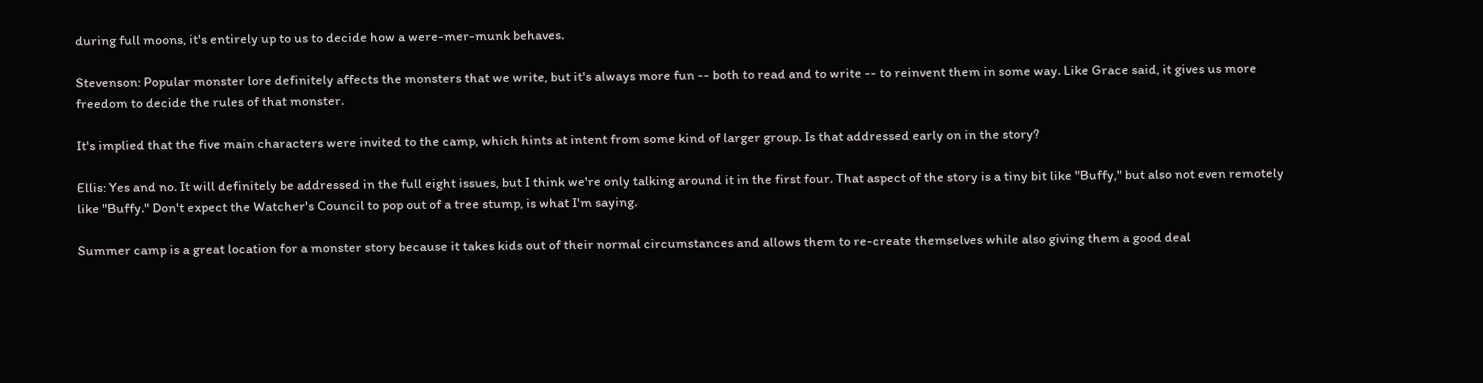during full moons, it's entirely up to us to decide how a were-mer-munk behaves.

Stevenson: Popular monster lore definitely affects the monsters that we write, but it's always more fun -- both to read and to write -- to reinvent them in some way. Like Grace said, it gives us more freedom to decide the rules of that monster.

It's implied that the five main characters were invited to the camp, which hints at intent from some kind of larger group. Is that addressed early on in the story?

Ellis: Yes and no. It will definitely be addressed in the full eight issues, but I think we're only talking around it in the first four. That aspect of the story is a tiny bit like "Buffy," but also not even remotely like "Buffy." Don't expect the Watcher's Council to pop out of a tree stump, is what I'm saying.

Summer camp is a great location for a monster story because it takes kids out of their normal circumstances and allows them to re-create themselves while also giving them a good deal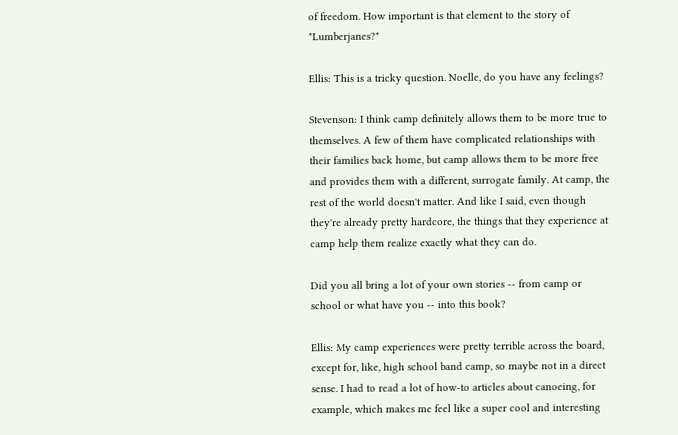of freedom. How important is that element to the story of "Lumberjanes?"

Ellis: This is a tricky question. Noelle, do you have any feelings?

Stevenson: I think camp definitely allows them to be more true to themselves. A few of them have complicated relationships with their families back home, but camp allows them to be more free and provides them with a different, surrogate family. At camp, the rest of the world doesn't matter. And like I said, even though they're already pretty hardcore, the things that they experience at camp help them realize exactly what they can do.

Did you all bring a lot of your own stories -- from camp or school or what have you -- into this book?

Ellis: My camp experiences were pretty terrible across the board, except for, like, high school band camp, so maybe not in a direct sense. I had to read a lot of how-to articles about canoeing, for example, which makes me feel like a super cool and interesting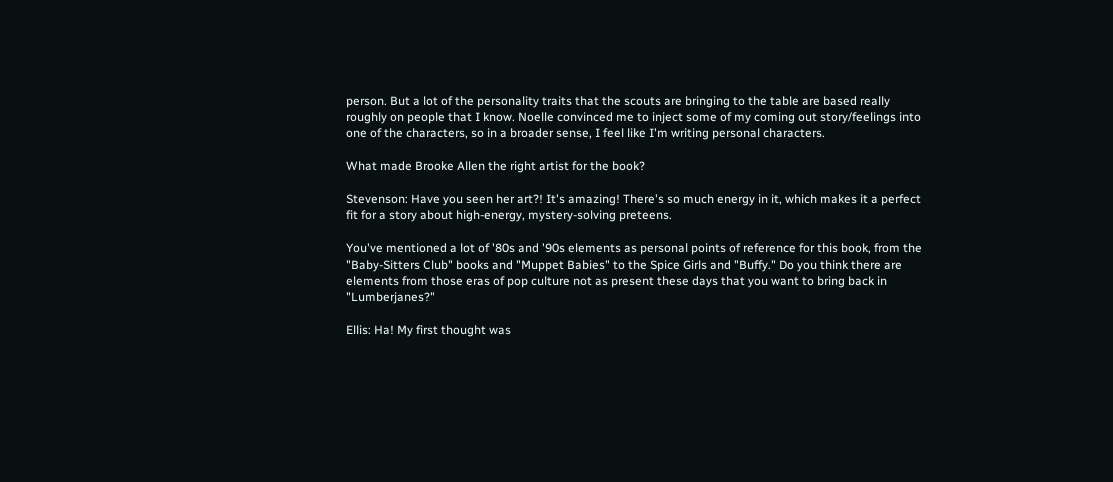person. But a lot of the personality traits that the scouts are bringing to the table are based really roughly on people that I know. Noelle convinced me to inject some of my coming out story/feelings into one of the characters, so in a broader sense, I feel like I'm writing personal characters.

What made Brooke Allen the right artist for the book?

Stevenson: Have you seen her art?! It's amazing! There's so much energy in it, which makes it a perfect fit for a story about high-energy, mystery-solving preteens.

You've mentioned a lot of '80s and '90s elements as personal points of reference for this book, from the "Baby-Sitters Club" books and "Muppet Babies" to the Spice Girls and "Buffy." Do you think there are elements from those eras of pop culture not as present these days that you want to bring back in "Lumberjanes?"

Ellis: Ha! My first thought was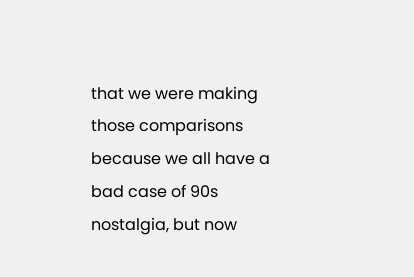that we were making those comparisons because we all have a bad case of 90s nostalgia, but now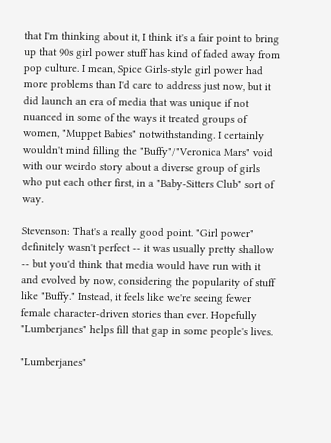that I'm thinking about it, I think it's a fair point to bring up that 90s girl power stuff has kind of faded away from pop culture. I mean, Spice Girls-style girl power had more problems than I'd care to address just now, but it did launch an era of media that was unique if not nuanced in some of the ways it treated groups of women, "Muppet Babies" notwithstanding. I certainly wouldn't mind filling the "Buffy"/"Veronica Mars" void with our weirdo story about a diverse group of girls who put each other first, in a "Baby-Sitters Club" sort of way.

Stevenson: That's a really good point. "Girl power" definitely wasn't perfect -- it was usually pretty shallow -- but you'd think that media would have run with it and evolved by now, considering the popularity of stuff like "Buffy." Instead, it feels like we're seeing fewer female character-driven stories than ever. Hopefully "Lumberjanes" helps fill that gap in some people's lives.

"Lumberjanes"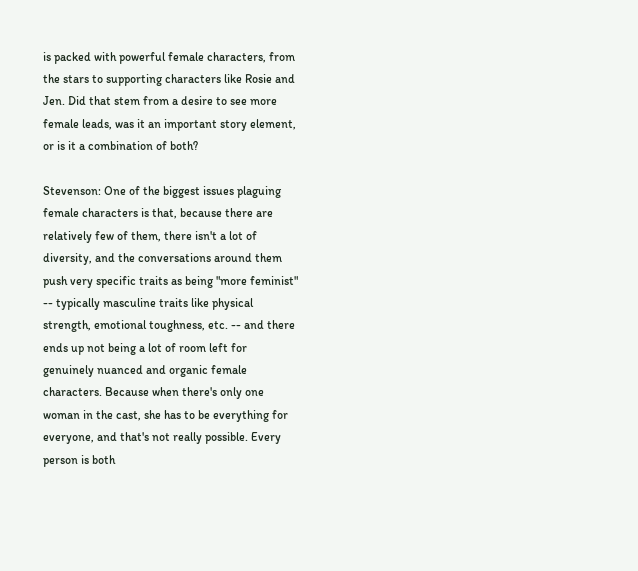is packed with powerful female characters, from the stars to supporting characters like Rosie and Jen. Did that stem from a desire to see more female leads, was it an important story element, or is it a combination of both?

Stevenson: One of the biggest issues plaguing female characters is that, because there are relatively few of them, there isn't a lot of diversity, and the conversations around them push very specific traits as being "more feminist" -- typically masculine traits like physical strength, emotional toughness, etc. -- and there ends up not being a lot of room left for genuinely nuanced and organic female characters. Because when there's only one woman in the cast, she has to be everything for everyone, and that's not really possible. Every person is both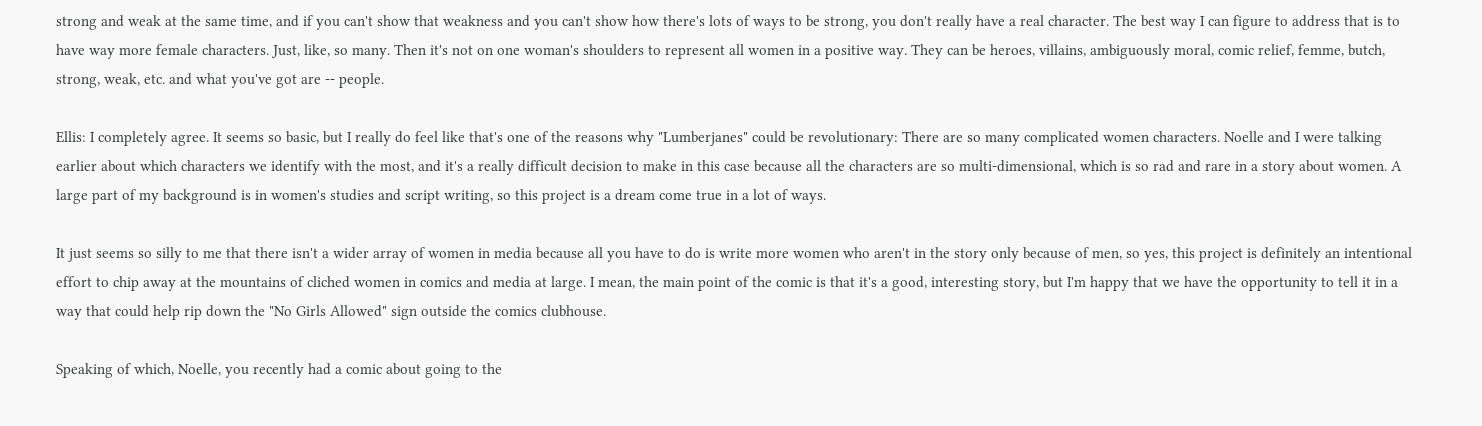strong and weak at the same time, and if you can't show that weakness and you can't show how there's lots of ways to be strong, you don't really have a real character. The best way I can figure to address that is to have way more female characters. Just, like, so many. Then it's not on one woman's shoulders to represent all women in a positive way. They can be heroes, villains, ambiguously moral, comic relief, femme, butch, strong, weak, etc. and what you've got are -- people.

Ellis: I completely agree. It seems so basic, but I really do feel like that's one of the reasons why "Lumberjanes" could be revolutionary: There are so many complicated women characters. Noelle and I were talking earlier about which characters we identify with the most, and it's a really difficult decision to make in this case because all the characters are so multi-dimensional, which is so rad and rare in a story about women. A large part of my background is in women's studies and script writing, so this project is a dream come true in a lot of ways.

It just seems so silly to me that there isn't a wider array of women in media because all you have to do is write more women who aren't in the story only because of men, so yes, this project is definitely an intentional effort to chip away at the mountains of cliched women in comics and media at large. I mean, the main point of the comic is that it's a good, interesting story, but I'm happy that we have the opportunity to tell it in a way that could help rip down the "No Girls Allowed" sign outside the comics clubhouse.

Speaking of which, Noelle, you recently had a comic about going to the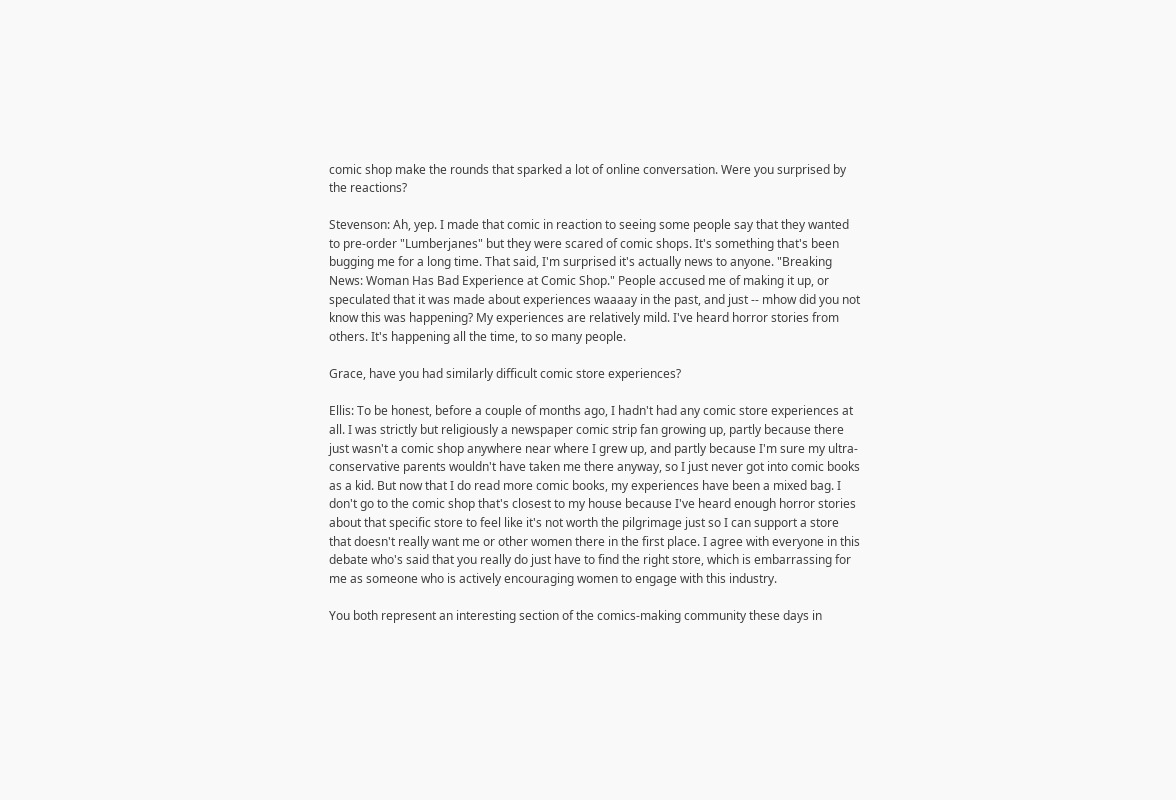comic shop make the rounds that sparked a lot of online conversation. Were you surprised by the reactions?

Stevenson: Ah, yep. I made that comic in reaction to seeing some people say that they wanted to pre-order "Lumberjanes" but they were scared of comic shops. It's something that's been bugging me for a long time. That said, I'm surprised it's actually news to anyone. "Breaking News: Woman Has Bad Experience at Comic Shop." People accused me of making it up, or speculated that it was made about experiences waaaay in the past, and just -- mhow did you not know this was happening? My experiences are relatively mild. I've heard horror stories from others. It's happening all the time, to so many people.

Grace, have you had similarly difficult comic store experiences?

Ellis: To be honest, before a couple of months ago, I hadn't had any comic store experiences at all. I was strictly but religiously a newspaper comic strip fan growing up, partly because there just wasn't a comic shop anywhere near where I grew up, and partly because I'm sure my ultra-conservative parents wouldn't have taken me there anyway, so I just never got into comic books as a kid. But now that I do read more comic books, my experiences have been a mixed bag. I don't go to the comic shop that's closest to my house because I've heard enough horror stories about that specific store to feel like it's not worth the pilgrimage just so I can support a store that doesn't really want me or other women there in the first place. I agree with everyone in this debate who's said that you really do just have to find the right store, which is embarrassing for me as someone who is actively encouraging women to engage with this industry.

You both represent an interesting section of the comics-making community these days in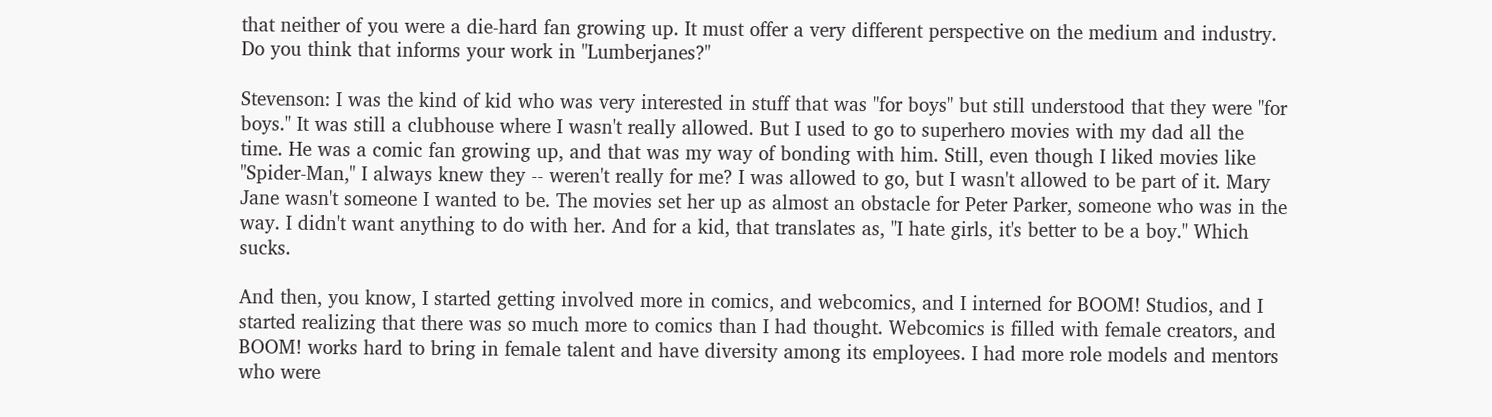that neither of you were a die-hard fan growing up. It must offer a very different perspective on the medium and industry. Do you think that informs your work in "Lumberjanes?"

Stevenson: I was the kind of kid who was very interested in stuff that was "for boys" but still understood that they were "for boys." It was still a clubhouse where I wasn't really allowed. But I used to go to superhero movies with my dad all the time. He was a comic fan growing up, and that was my way of bonding with him. Still, even though I liked movies like "Spider-Man," I always knew they -- weren't really for me? I was allowed to go, but I wasn't allowed to be part of it. Mary Jane wasn't someone I wanted to be. The movies set her up as almost an obstacle for Peter Parker, someone who was in the way. I didn't want anything to do with her. And for a kid, that translates as, "I hate girls, it's better to be a boy." Which sucks.

And then, you know, I started getting involved more in comics, and webcomics, and I interned for BOOM! Studios, and I started realizing that there was so much more to comics than I had thought. Webcomics is filled with female creators, and BOOM! works hard to bring in female talent and have diversity among its employees. I had more role models and mentors who were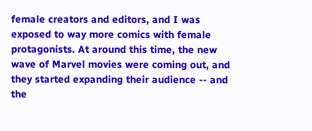female creators and editors, and I was exposed to way more comics with female protagonists. At around this time, the new wave of Marvel movies were coming out, and they started expanding their audience -- and the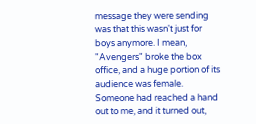message they were sending was that this wasn't just for boys anymore. I mean, "Avengers" broke the box office, and a huge portion of its audience was female. Someone had reached a hand out to me, and it turned out,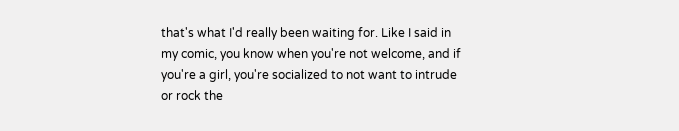that's what I'd really been waiting for. Like I said in my comic, you know when you're not welcome, and if you're a girl, you're socialized to not want to intrude or rock the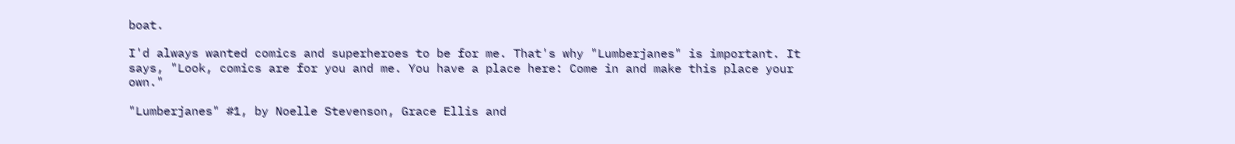boat.

I'd always wanted comics and superheroes to be for me. That's why "Lumberjanes" is important. It says, "Look, comics are for you and me. You have a place here: Come in and make this place your own."

"Lumberjanes" #1, by Noelle Stevenson, Grace Ellis and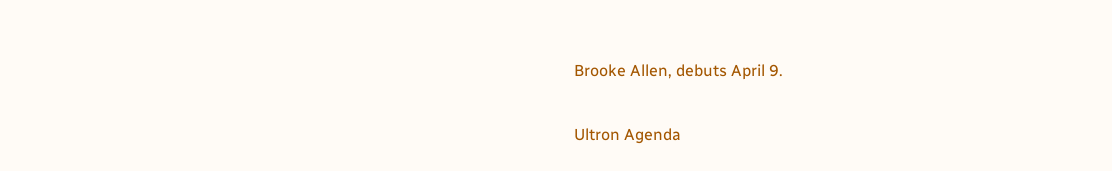Brooke Allen, debuts April 9.

Ultron Agenda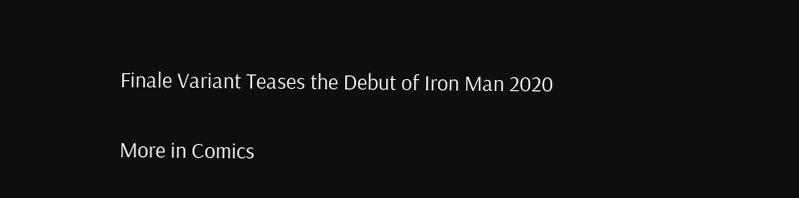Finale Variant Teases the Debut of Iron Man 2020

More in Comics